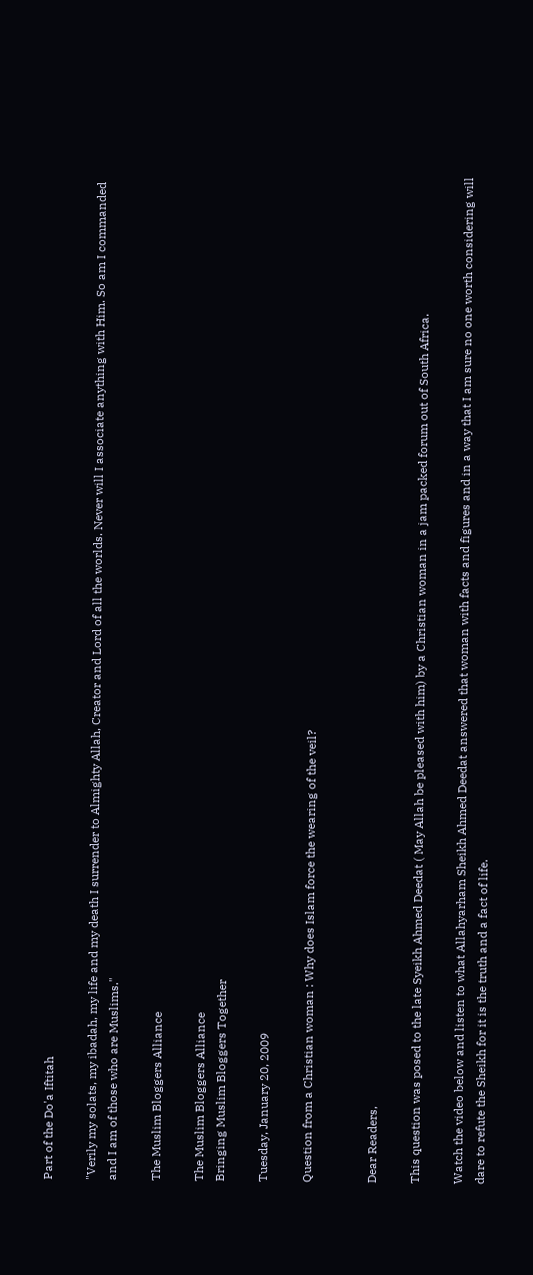Part of the Do'a Iftitah

"Verily my solats, my ibadah, my life and my death I surrender to Almighty Allah, Creator and Lord of all the worlds. Never will I associate anything with Him. So am I commanded and I am of those who are Muslims."

The Muslim Bloggers Alliance

The Muslim Bloggers Alliance
Bringing Muslim Bloggers Together

Tuesday, January 20, 2009

Question from a Christian woman : Why does Islam force the wearing of the veil?


Dear Readers,

This question was posed to the late Syeikh Ahmed Deedat ( May Allah be pleased with him) by a Christian woman in a jam packed forum out of South Africa.

Watch the video below and listen to what Allahyarham Sheikh Ahmed Deedat answered that woman with facts and figures and in a way that I am sure no one worth considering will dare to refute the Sheikh for it is the truth and a fact of life.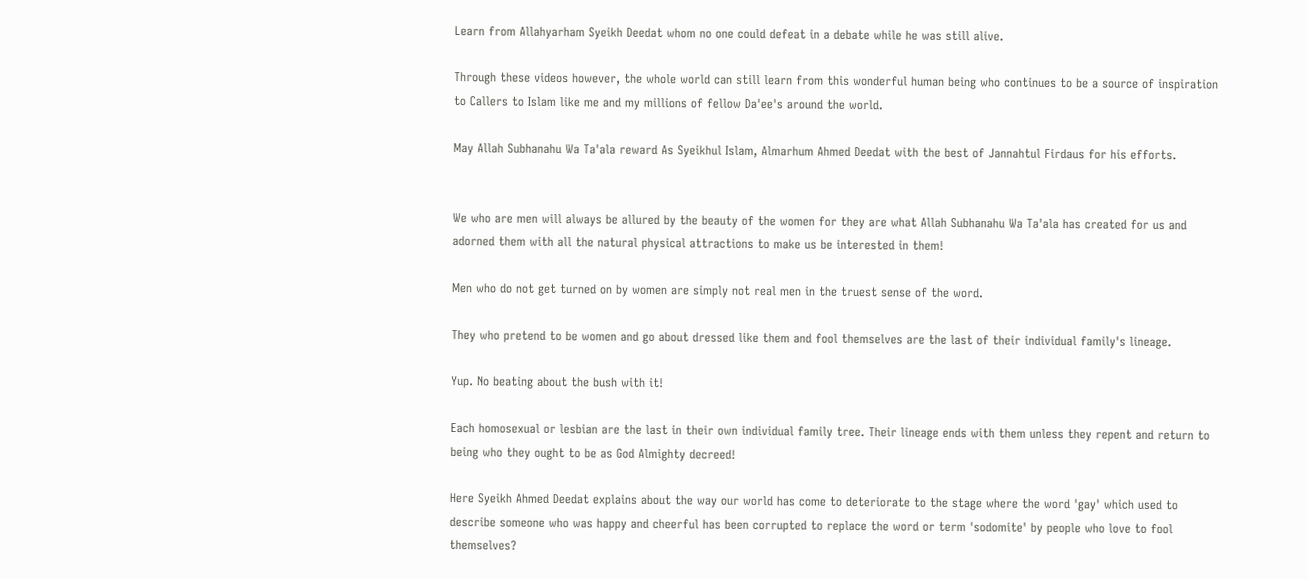Learn from Allahyarham Syeikh Deedat whom no one could defeat in a debate while he was still alive.

Through these videos however, the whole world can still learn from this wonderful human being who continues to be a source of inspiration to Callers to Islam like me and my millions of fellow Da'ee's around the world.

May Allah Subhanahu Wa Ta'ala reward As Syeikhul Islam, Almarhum Ahmed Deedat with the best of Jannahtul Firdaus for his efforts.


We who are men will always be allured by the beauty of the women for they are what Allah Subhanahu Wa Ta'ala has created for us and adorned them with all the natural physical attractions to make us be interested in them!

Men who do not get turned on by women are simply not real men in the truest sense of the word.

They who pretend to be women and go about dressed like them and fool themselves are the last of their individual family's lineage.

Yup. No beating about the bush with it!

Each homosexual or lesbian are the last in their own individual family tree. Their lineage ends with them unless they repent and return to being who they ought to be as God Almighty decreed!

Here Syeikh Ahmed Deedat explains about the way our world has come to deteriorate to the stage where the word 'gay' which used to describe someone who was happy and cheerful has been corrupted to replace the word or term 'sodomite' by people who love to fool themselves?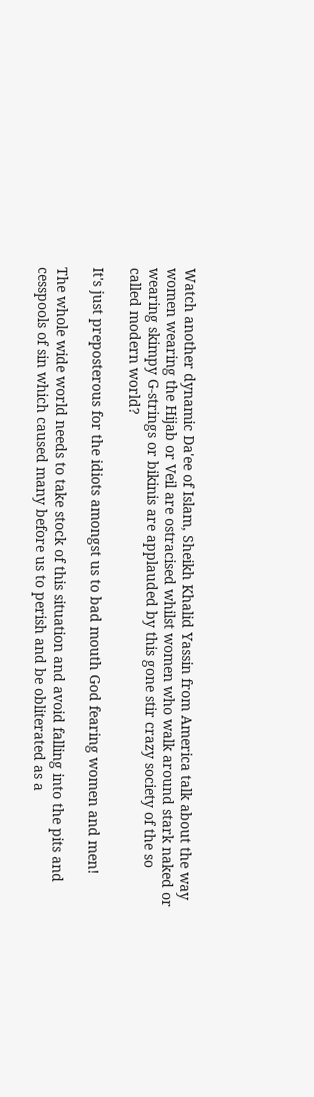Watch another dynamic Da'ee of Islam, Sheikh Khalid Yassin from America talk about the way women wearing the Hijab or Veil are ostracised whilst women who walk around stark naked or wearing skimpy G-strings or bikinis are applauded by this gone stir crazy society of the so called modern world?

It's just preposterous for the idiots amongst us to bad mouth God fearing women and men!

The whole wide world needs to take stock of this situation and avoid falling into the pits and cesspools of sin which caused many before us to perish and be obliterated as a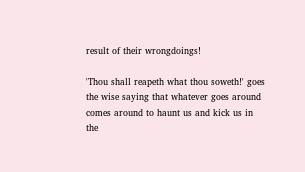result of their wrongdoings!

'Thou shall reapeth what thou soweth!' goes the wise saying that whatever goes around comes around to haunt us and kick us in the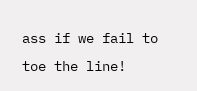ass if we fail to toe the line!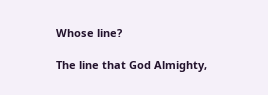Whose line?

The line that God Almighty,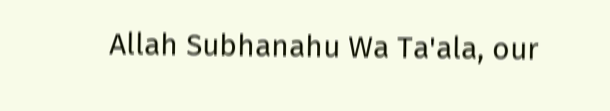Allah Subhanahu Wa Ta'ala, our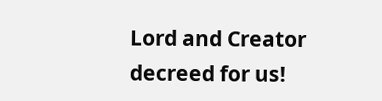Lord and Creator decreed for us!